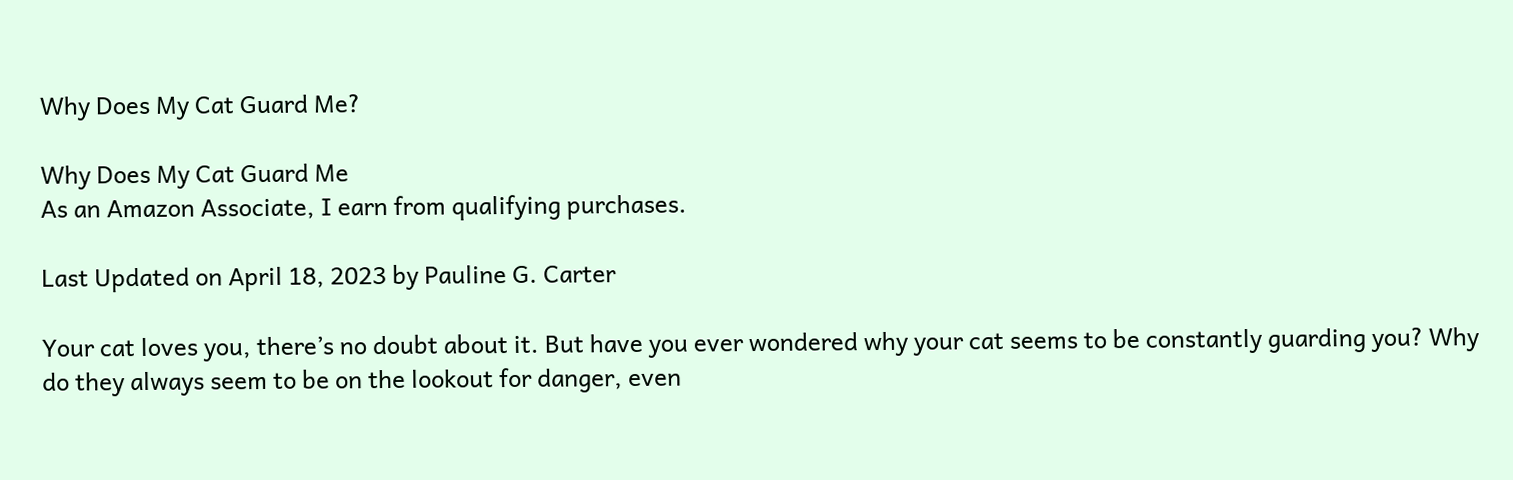Why Does My Cat Guard Me?

Why Does My Cat Guard Me
As an Amazon Associate, I earn from qualifying purchases.

Last Updated on April 18, 2023 by Pauline G. Carter

Your cat loves you, there’s no doubt about it. But have you ever wondered why your cat seems to be constantly guarding you? Why do they always seem to be on the lookout for danger, even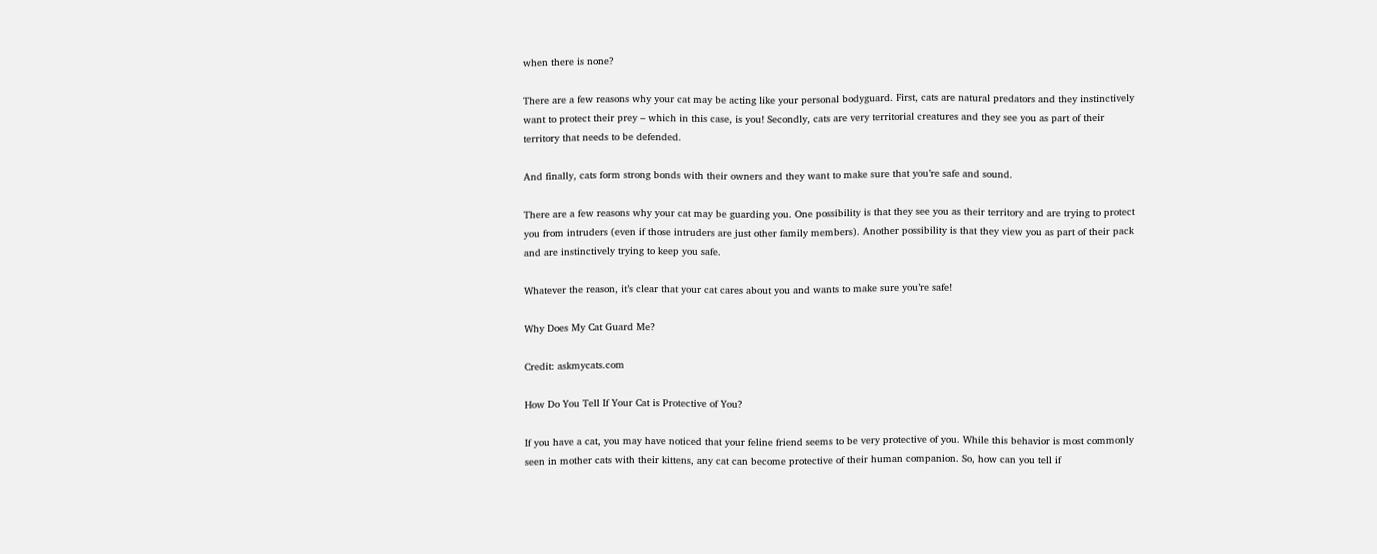when there is none?

There are a few reasons why your cat may be acting like your personal bodyguard. First, cats are natural predators and they instinctively want to protect their prey – which in this case, is you! Secondly, cats are very territorial creatures and they see you as part of their territory that needs to be defended.

And finally, cats form strong bonds with their owners and they want to make sure that you’re safe and sound.

There are a few reasons why your cat may be guarding you. One possibility is that they see you as their territory and are trying to protect you from intruders (even if those intruders are just other family members). Another possibility is that they view you as part of their pack and are instinctively trying to keep you safe.

Whatever the reason, it’s clear that your cat cares about you and wants to make sure you’re safe!

Why Does My Cat Guard Me?

Credit: askmycats.com

How Do You Tell If Your Cat is Protective of You?

If you have a cat, you may have noticed that your feline friend seems to be very protective of you. While this behavior is most commonly seen in mother cats with their kittens, any cat can become protective of their human companion. So, how can you tell if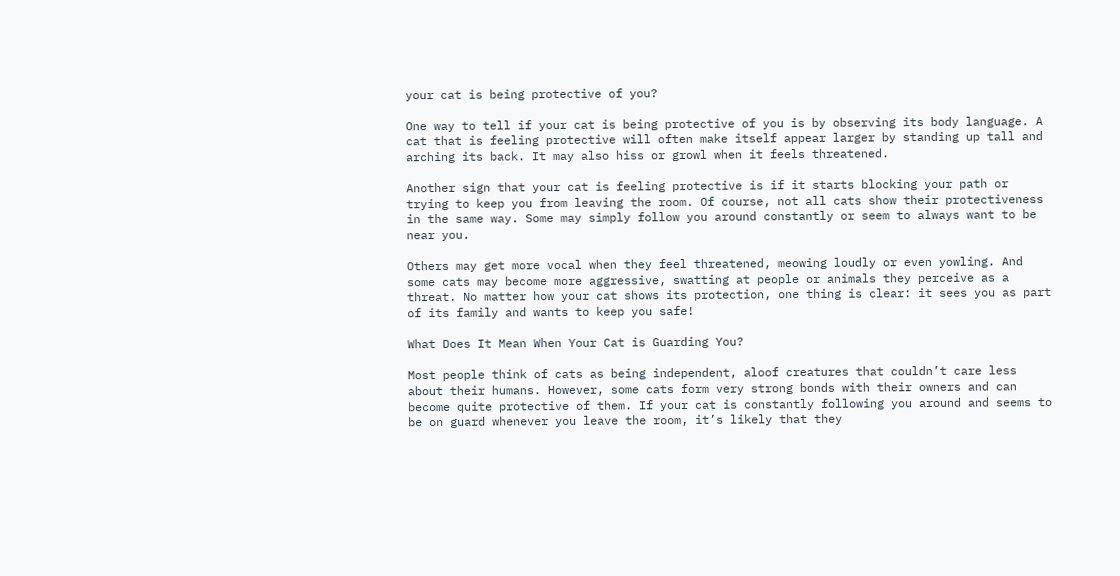your cat is being protective of you?

One way to tell if your cat is being protective of you is by observing its body language. A cat that is feeling protective will often make itself appear larger by standing up tall and arching its back. It may also hiss or growl when it feels threatened.

Another sign that your cat is feeling protective is if it starts blocking your path or trying to keep you from leaving the room. Of course, not all cats show their protectiveness in the same way. Some may simply follow you around constantly or seem to always want to be near you.

Others may get more vocal when they feel threatened, meowing loudly or even yowling. And some cats may become more aggressive, swatting at people or animals they perceive as a threat. No matter how your cat shows its protection, one thing is clear: it sees you as part of its family and wants to keep you safe!

What Does It Mean When Your Cat is Guarding You?

Most people think of cats as being independent, aloof creatures that couldn’t care less about their humans. However, some cats form very strong bonds with their owners and can become quite protective of them. If your cat is constantly following you around and seems to be on guard whenever you leave the room, it’s likely that they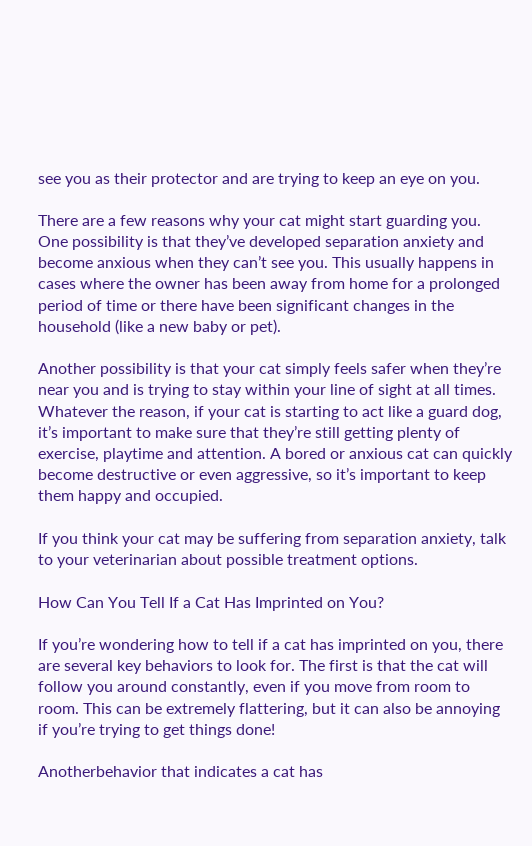see you as their protector and are trying to keep an eye on you.

There are a few reasons why your cat might start guarding you. One possibility is that they’ve developed separation anxiety and become anxious when they can’t see you. This usually happens in cases where the owner has been away from home for a prolonged period of time or there have been significant changes in the household (like a new baby or pet).

Another possibility is that your cat simply feels safer when they’re near you and is trying to stay within your line of sight at all times. Whatever the reason, if your cat is starting to act like a guard dog, it’s important to make sure that they’re still getting plenty of exercise, playtime and attention. A bored or anxious cat can quickly become destructive or even aggressive, so it’s important to keep them happy and occupied.

If you think your cat may be suffering from separation anxiety, talk to your veterinarian about possible treatment options.

How Can You Tell If a Cat Has Imprinted on You?

If you’re wondering how to tell if a cat has imprinted on you, there are several key behaviors to look for. The first is that the cat will follow you around constantly, even if you move from room to room. This can be extremely flattering, but it can also be annoying if you’re trying to get things done!

Anotherbehavior that indicates a cat has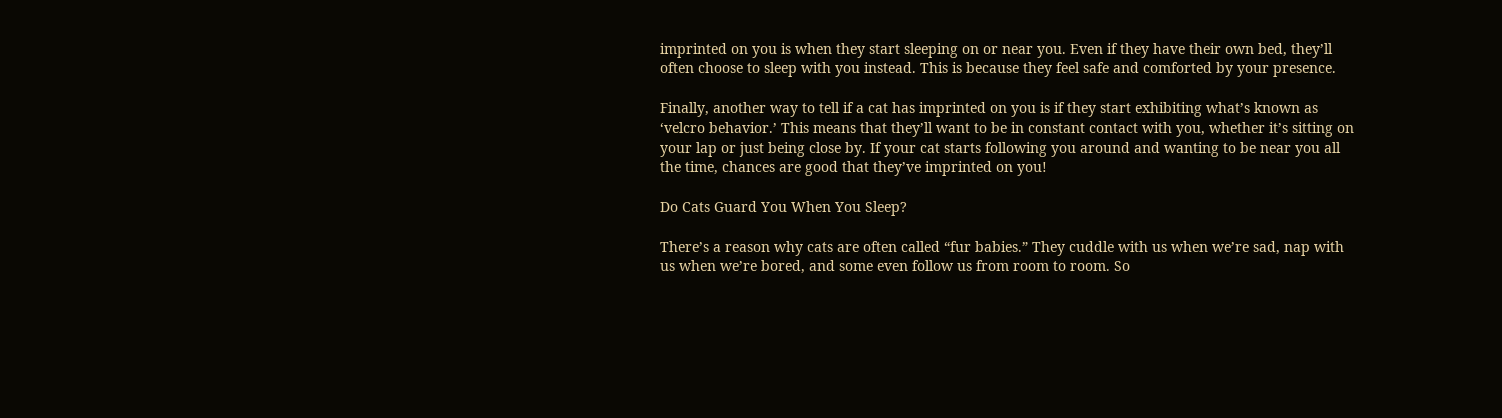imprinted on you is when they start sleeping on or near you. Even if they have their own bed, they’ll often choose to sleep with you instead. This is because they feel safe and comforted by your presence.

Finally, another way to tell if a cat has imprinted on you is if they start exhibiting what’s known as ‘velcro behavior.’ This means that they’ll want to be in constant contact with you, whether it’s sitting on your lap or just being close by. If your cat starts following you around and wanting to be near you all the time, chances are good that they’ve imprinted on you!

Do Cats Guard You When You Sleep?

There’s a reason why cats are often called “fur babies.” They cuddle with us when we’re sad, nap with us when we’re bored, and some even follow us from room to room. So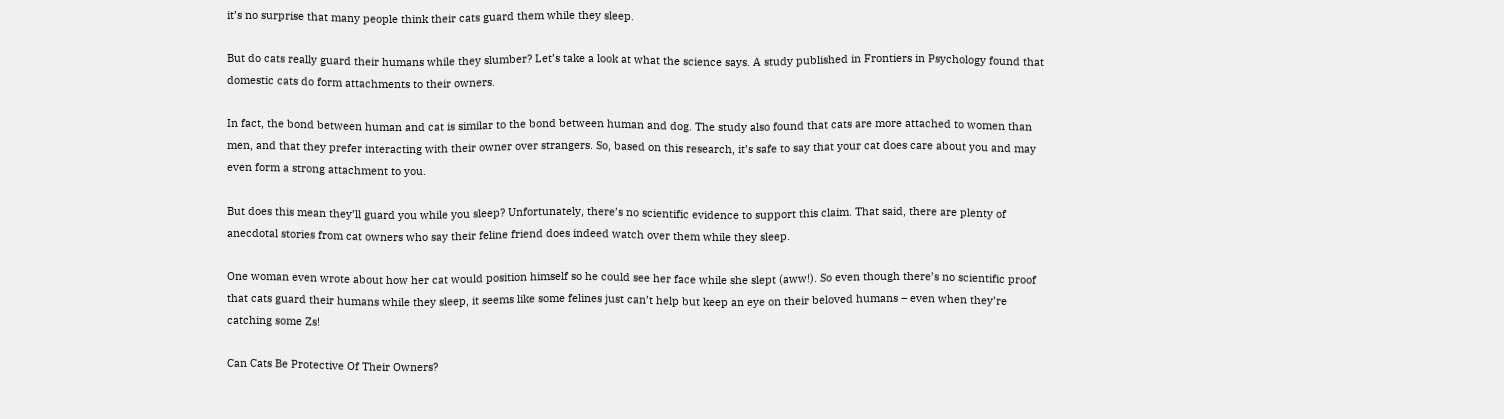it’s no surprise that many people think their cats guard them while they sleep.

But do cats really guard their humans while they slumber? Let’s take a look at what the science says. A study published in Frontiers in Psychology found that domestic cats do form attachments to their owners.

In fact, the bond between human and cat is similar to the bond between human and dog. The study also found that cats are more attached to women than men, and that they prefer interacting with their owner over strangers. So, based on this research, it’s safe to say that your cat does care about you and may even form a strong attachment to you.

But does this mean they’ll guard you while you sleep? Unfortunately, there’s no scientific evidence to support this claim. That said, there are plenty of anecdotal stories from cat owners who say their feline friend does indeed watch over them while they sleep.

One woman even wrote about how her cat would position himself so he could see her face while she slept (aww!). So even though there’s no scientific proof that cats guard their humans while they sleep, it seems like some felines just can’t help but keep an eye on their beloved humans – even when they’re catching some Zs!

Can Cats Be Protective Of Their Owners?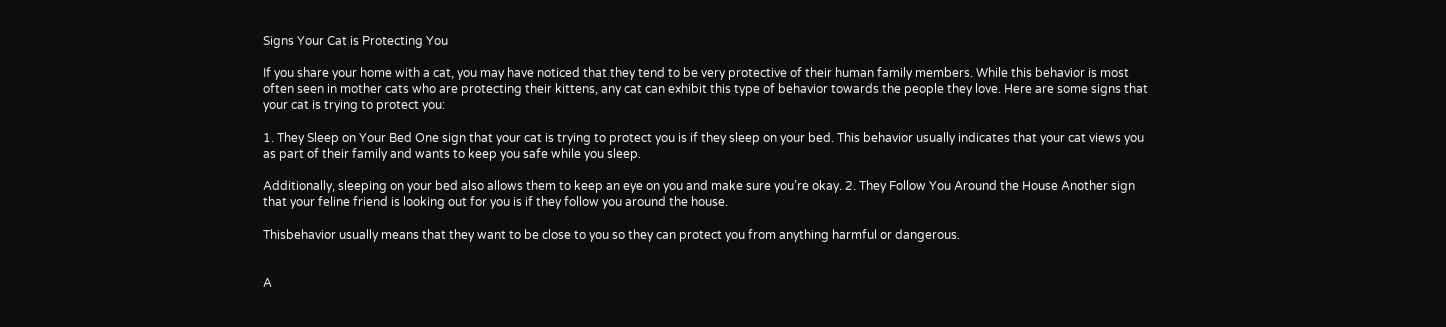Signs Your Cat is Protecting You

If you share your home with a cat, you may have noticed that they tend to be very protective of their human family members. While this behavior is most often seen in mother cats who are protecting their kittens, any cat can exhibit this type of behavior towards the people they love. Here are some signs that your cat is trying to protect you:

1. They Sleep on Your Bed One sign that your cat is trying to protect you is if they sleep on your bed. This behavior usually indicates that your cat views you as part of their family and wants to keep you safe while you sleep.

Additionally, sleeping on your bed also allows them to keep an eye on you and make sure you’re okay. 2. They Follow You Around the House Another sign that your feline friend is looking out for you is if they follow you around the house.

Thisbehavior usually means that they want to be close to you so they can protect you from anything harmful or dangerous.


A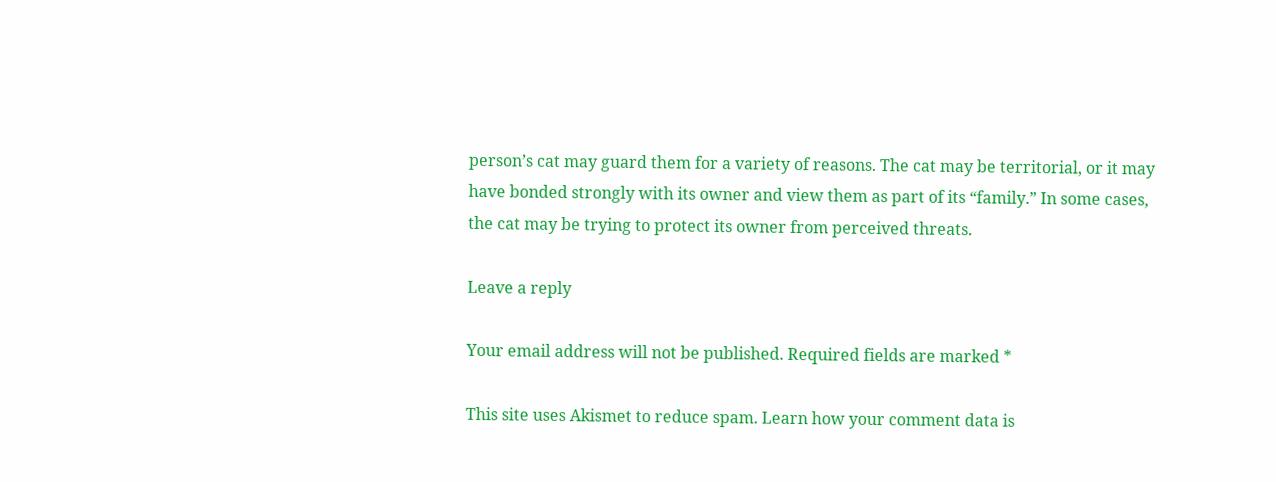person’s cat may guard them for a variety of reasons. The cat may be territorial, or it may have bonded strongly with its owner and view them as part of its “family.” In some cases, the cat may be trying to protect its owner from perceived threats.

Leave a reply

Your email address will not be published. Required fields are marked *

This site uses Akismet to reduce spam. Learn how your comment data is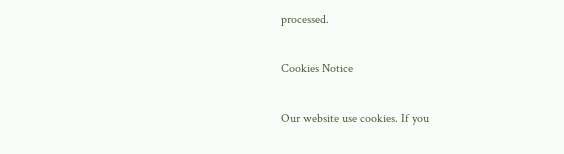processed.

Cookies Notice

Our website use cookies. If you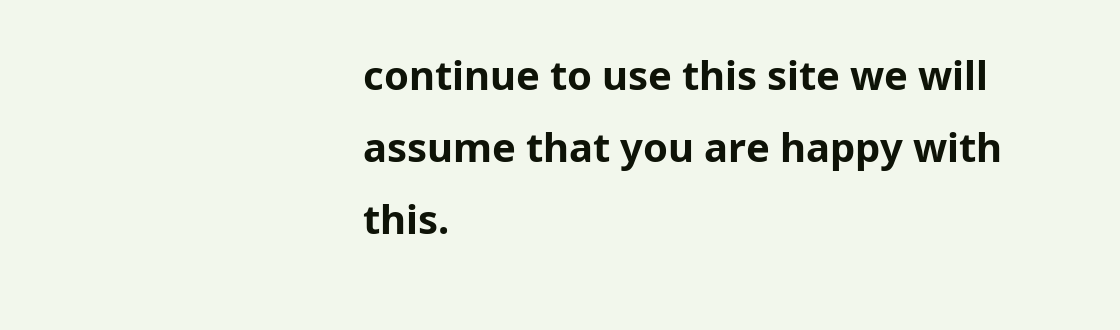continue to use this site we will assume that you are happy with this.